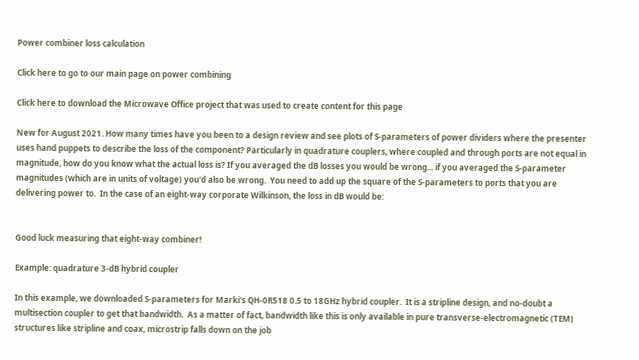Power combiner loss calculation

Click here to go to our main page on power combining

Click here to download the Microwave Office project that was used to create content for this page

New for August 2021. How many times have you been to a design review and see plots of S-parameters of power dividers where the presenter uses hand puppets to describe the loss of the component? Particularly in quadrature couplers, where coupled and through ports are not equal in magnitude, how do you know what the actual loss is? If you averaged the dB losses you would be wrong... if you averaged the S-parameter magnitudes (which are in units of voltage) you'd also be wrong.  You need to add up the square of the S-parameters to ports that you are delivering power to.  In the case of an eight-way corporate Wilkinson, the loss in dB would be:


Good luck measuring that eight-way combiner!

Example: quadrature 3-dB hybrid coupler

In this example, we downloaded S-parameters for Marki's QH-0R518 0.5 to 18GHz hybrid coupler.  It is a stripline design, and no-doubt a multisection coupler to get that bandwidth.  As a matter of fact, bandwidth like this is only available in pure transverse-electromagnetic (TEM) structures like stripline and coax, microstrip falls down on the job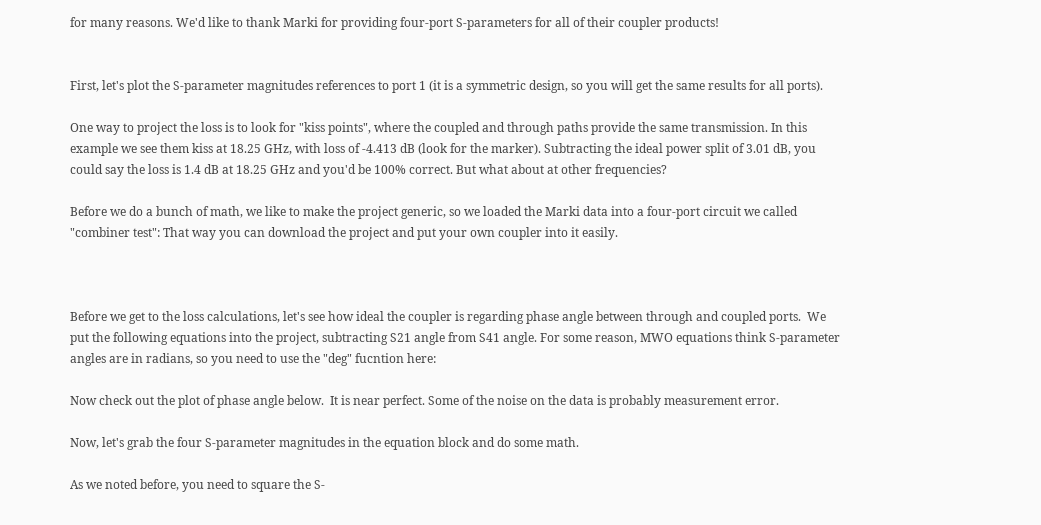for many reasons. We'd like to thank Marki for providing four-port S-parameters for all of their coupler products!


First, let's plot the S-parameter magnitudes references to port 1 (it is a symmetric design, so you will get the same results for all ports).

One way to project the loss is to look for "kiss points", where the coupled and through paths provide the same transmission. In this example we see them kiss at 18.25 GHz, with loss of -4.413 dB (look for the marker). Subtracting the ideal power split of 3.01 dB, you could say the loss is 1.4 dB at 18.25 GHz and you'd be 100% correct. But what about at other frequencies?

Before we do a bunch of math, we like to make the project generic, so we loaded the Marki data into a four-port circuit we called "combiner test": That way you can download the project and put your own coupler into it easily.



Before we get to the loss calculations, let's see how ideal the coupler is regarding phase angle between through and coupled ports.  We put the following equations into the project, subtracting S21 angle from S41 angle. For some reason, MWO equations think S-parameter angles are in radians, so you need to use the "deg" fucntion here:

Now check out the plot of phase angle below.  It is near perfect. Some of the noise on the data is probably measurement error.

Now, let's grab the four S-parameter magnitudes in the equation block and do some math.

As we noted before, you need to square the S-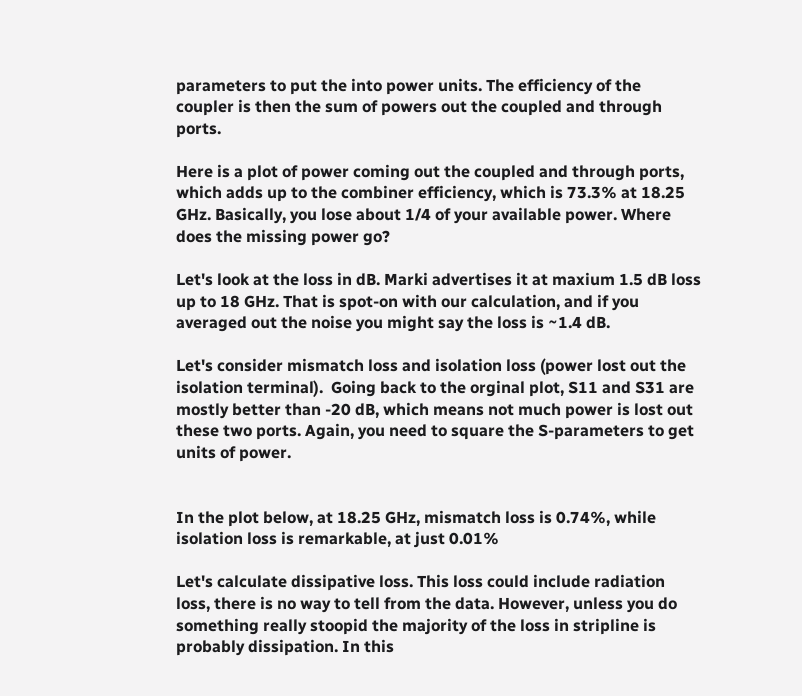parameters to put the into power units. The efficiency of the coupler is then the sum of powers out the coupled and through ports.

Here is a plot of power coming out the coupled and through ports, which adds up to the combiner efficiency, which is 73.3% at 18.25 GHz. Basically, you lose about 1/4 of your available power. Where does the missing power go?

Let's look at the loss in dB. Marki advertises it at maxium 1.5 dB loss up to 18 GHz. That is spot-on with our calculation, and if you averaged out the noise you might say the loss is ~1.4 dB.

Let's consider mismatch loss and isolation loss (power lost out the isolation terminal).  Going back to the orginal plot, S11 and S31 are mostly better than -20 dB, which means not much power is lost out these two ports. Again, you need to square the S-parameters to get units of power.


In the plot below, at 18.25 GHz, mismatch loss is 0.74%, while isolation loss is remarkable, at just 0.01%

Let's calculate dissipative loss. This loss could include radiation loss, there is no way to tell from the data. However, unless you do something really stoopid the majority of the loss in stripline is probably dissipation. In this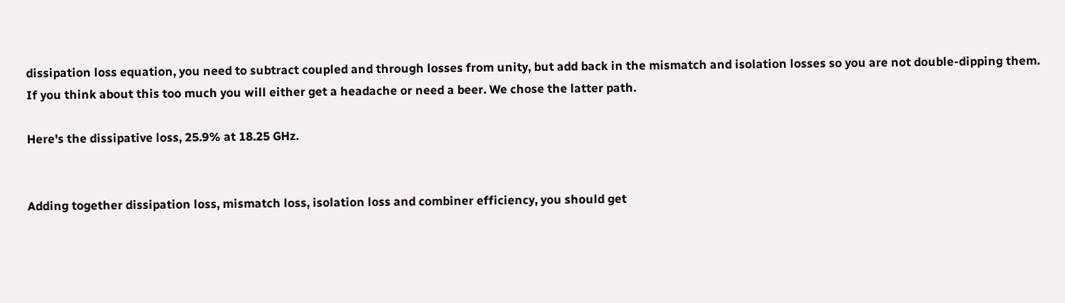dissipation loss equation, you need to subtract coupled and through losses from unity, but add back in the mismatch and isolation losses so you are not double-dipping them. If you think about this too much you will either get a headache or need a beer. We chose the latter path.

Here's the dissipative loss, 25.9% at 18.25 GHz.


Adding together dissipation loss, mismatch loss, isolation loss and combiner efficiency, you should get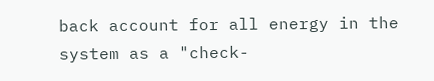back account for all energy in the system as a "check-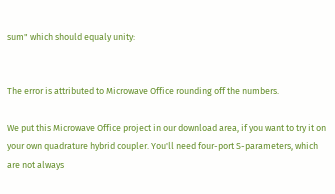sum" which should equaly unity:


The error is attributed to Microwave Office rounding off the numbers.

We put this Microwave Office project in our download area, if you want to try it on your own quadrature hybrid coupler. You'll need four-port S-parameters, which are not always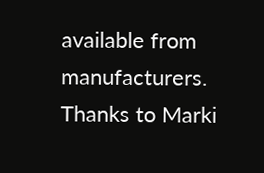available from manufacturers.  Thanks to Marki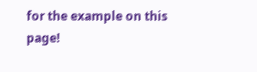for the example on this page!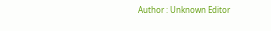Author : Unknown Editor